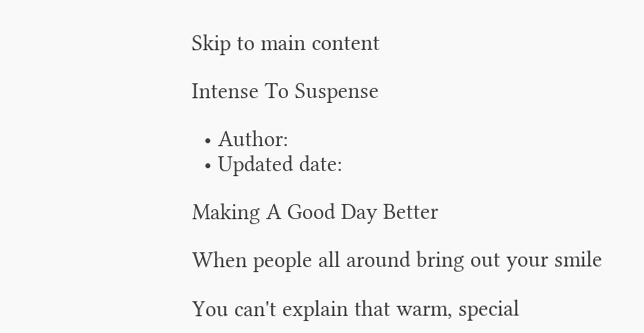Skip to main content

Intense To Suspense

  • Author:
  • Updated date:

Making A Good Day Better

When people all around bring out your smile

You can't explain that warm, special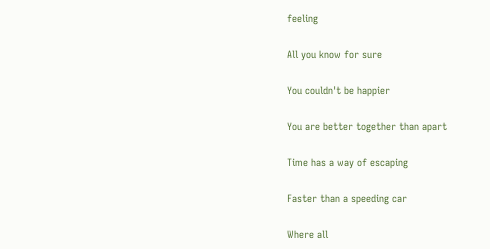feeling

All you know for sure

You couldn't be happier

You are better together than apart

Time has a way of escaping

Faster than a speeding car

Where all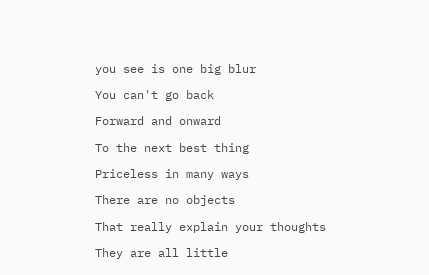you see is one big blur

You can't go back

Forward and onward

To the next best thing

Priceless in many ways

There are no objects

That really explain your thoughts

They are all little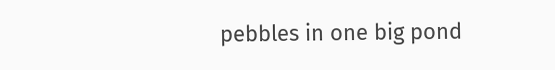pebbles in one big pond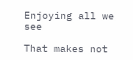Enjoying all we see

That makes not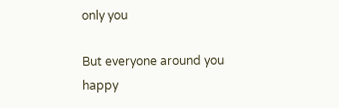only you

But everyone around you happy